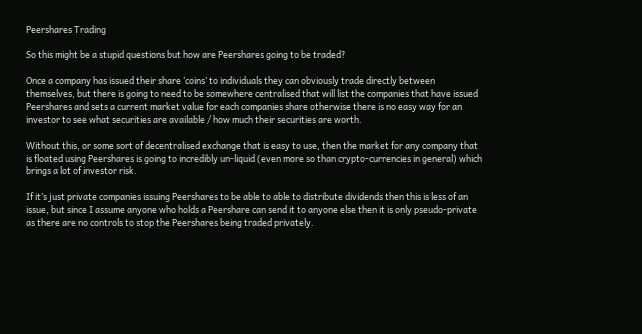Peershares Trading

So this might be a stupid questions but how are Peershares going to be traded?

Once a company has issued their share ‘coins’ to individuals they can obviously trade directly between themselves, but there is going to need to be somewhere centralised that will list the companies that have issued Peershares and sets a current market value for each companies share otherwise there is no easy way for an investor to see what securities are available / how much their securities are worth.

Without this, or some sort of decentralised exchange that is easy to use, then the market for any company that is floated using Peershares is going to incredibly un-liquid (even more so than crypto-currencies in general) which brings a lot of investor risk.

If it’s just private companies issuing Peershares to be able to able to distribute dividends then this is less of an issue, but since I assume anyone who holds a Peershare can send it to anyone else then it is only pseudo-private as there are no controls to stop the Peershares being traded privately.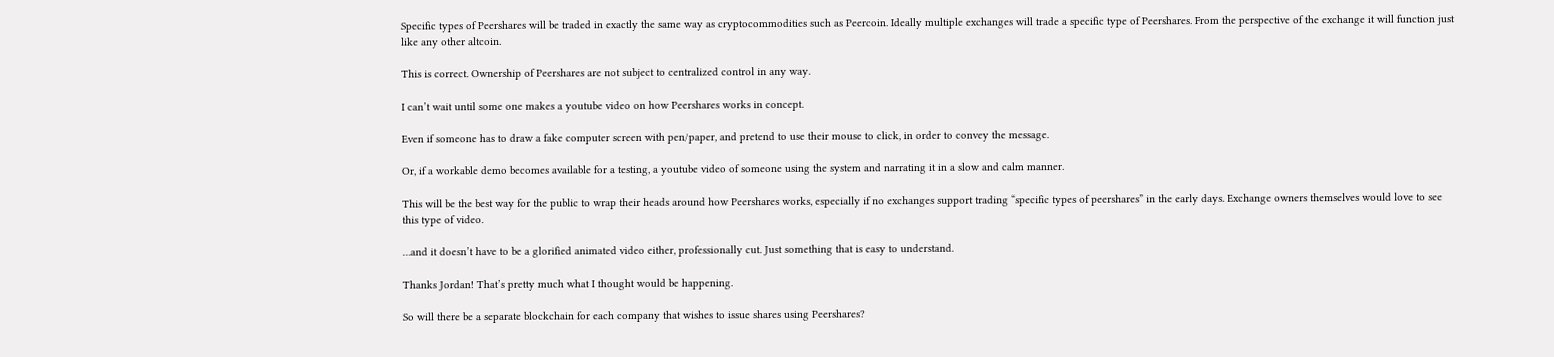Specific types of Peershares will be traded in exactly the same way as cryptocommodities such as Peercoin. Ideally multiple exchanges will trade a specific type of Peershares. From the perspective of the exchange it will function just like any other altcoin.

This is correct. Ownership of Peershares are not subject to centralized control in any way.

I can’t wait until some one makes a youtube video on how Peershares works in concept.

Even if someone has to draw a fake computer screen with pen/paper, and pretend to use their mouse to click, in order to convey the message.

Or, if a workable demo becomes available for a testing, a youtube video of someone using the system and narrating it in a slow and calm manner.

This will be the best way for the public to wrap their heads around how Peershares works, especially if no exchanges support trading “specific types of peershares” in the early days. Exchange owners themselves would love to see this type of video.

…and it doesn’t have to be a glorified animated video either, professionally cut. Just something that is easy to understand.

Thanks Jordan! That’s pretty much what I thought would be happening.

So will there be a separate blockchain for each company that wishes to issue shares using Peershares?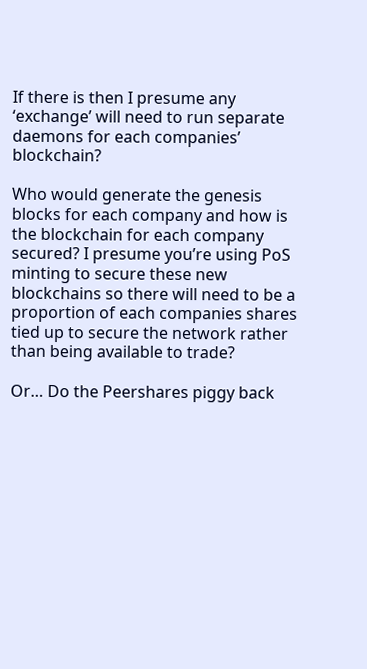If there is then I presume any ‘exchange’ will need to run separate daemons for each companies’ blockchain?

Who would generate the genesis blocks for each company and how is the blockchain for each company secured? I presume you’re using PoS minting to secure these new blockchains so there will need to be a proportion of each companies shares tied up to secure the network rather than being available to trade?

Or… Do the Peershares piggy back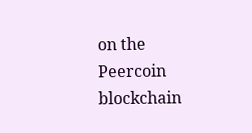on the Peercoin blockchain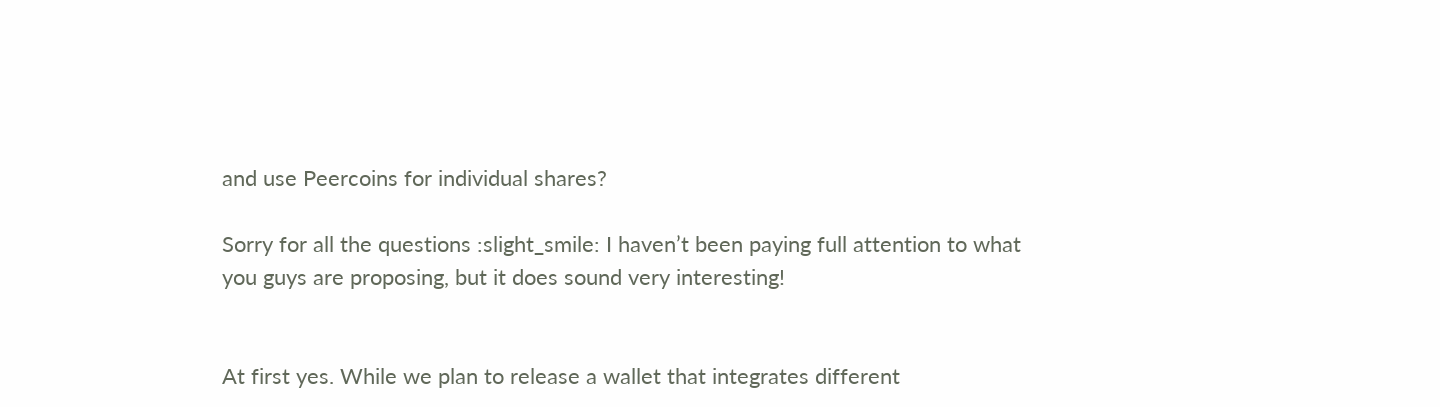and use Peercoins for individual shares?

Sorry for all the questions :slight_smile: I haven’t been paying full attention to what you guys are proposing, but it does sound very interesting!


At first yes. While we plan to release a wallet that integrates different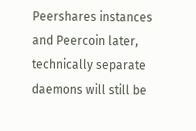Peershares instances and Peercoin later, technically separate daemons will still be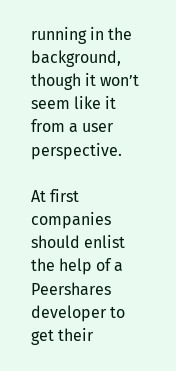running in the background, though it won’t seem like it from a user perspective.

At first companies should enlist the help of a Peershares developer to get their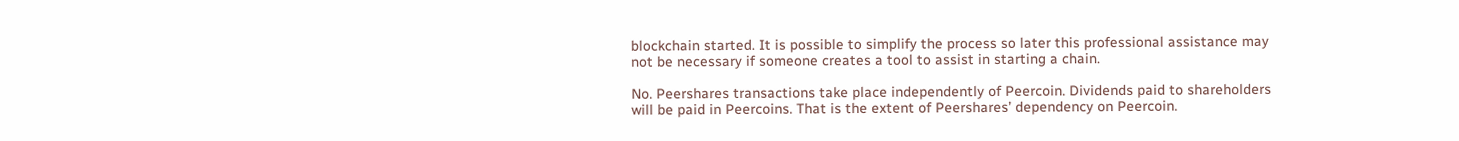blockchain started. It is possible to simplify the process so later this professional assistance may not be necessary if someone creates a tool to assist in starting a chain.

No. Peershares transactions take place independently of Peercoin. Dividends paid to shareholders will be paid in Peercoins. That is the extent of Peershares’ dependency on Peercoin.